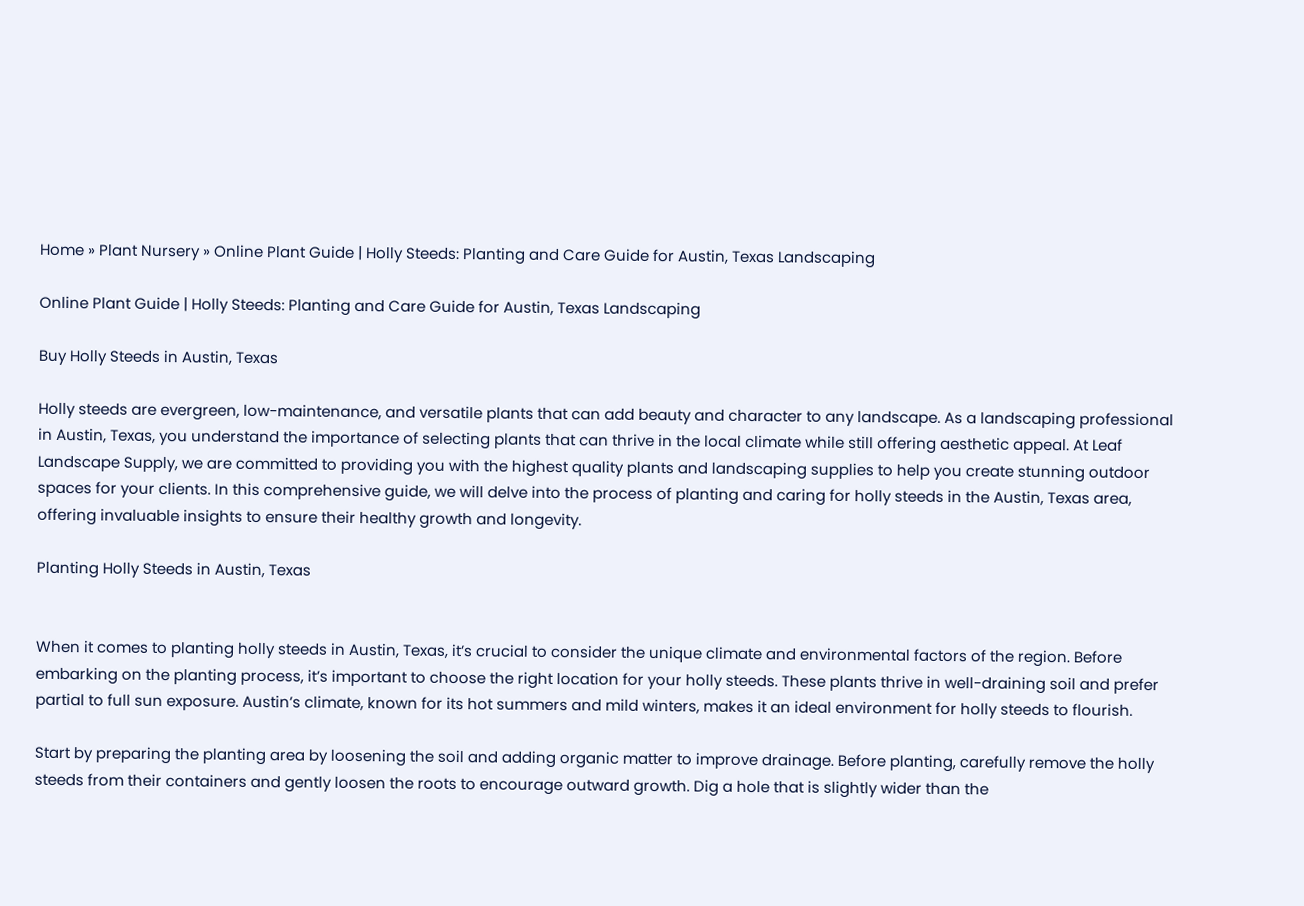Home » Plant Nursery » Online Plant Guide | Holly Steeds: Planting and Care Guide for Austin, Texas Landscaping

Online Plant Guide | Holly Steeds: Planting and Care Guide for Austin, Texas Landscaping

Buy Holly Steeds in Austin, Texas

Holly steeds are evergreen, low-maintenance, and versatile plants that can add beauty and character to any landscape. As a landscaping professional in Austin, Texas, you understand the importance of selecting plants that can thrive in the local climate while still offering aesthetic appeal. At Leaf Landscape Supply, we are committed to providing you with the highest quality plants and landscaping supplies to help you create stunning outdoor spaces for your clients. In this comprehensive guide, we will delve into the process of planting and caring for holly steeds in the Austin, Texas area, offering invaluable insights to ensure their healthy growth and longevity.

Planting Holly Steeds in Austin, Texas


When it comes to planting holly steeds in Austin, Texas, it’s crucial to consider the unique climate and environmental factors of the region. Before embarking on the planting process, it’s important to choose the right location for your holly steeds. These plants thrive in well-draining soil and prefer partial to full sun exposure. Austin’s climate, known for its hot summers and mild winters, makes it an ideal environment for holly steeds to flourish.

Start by preparing the planting area by loosening the soil and adding organic matter to improve drainage. Before planting, carefully remove the holly steeds from their containers and gently loosen the roots to encourage outward growth. Dig a hole that is slightly wider than the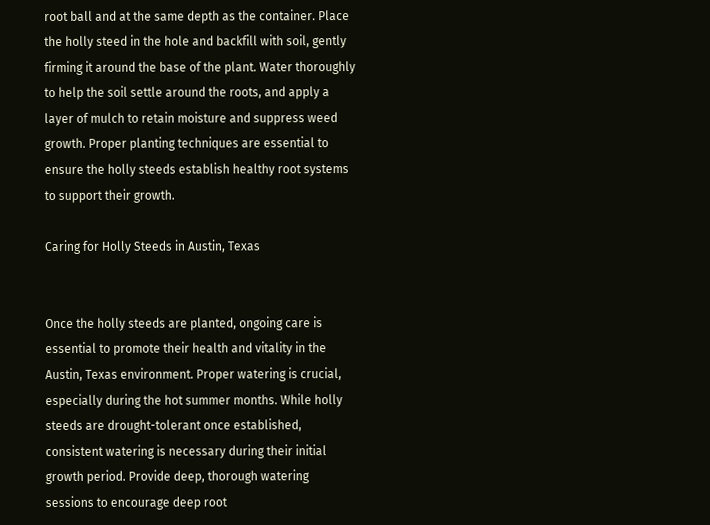root ball and at the same depth as the container. Place the holly steed in the hole and backfill with soil, gently firming it around the base of the plant. Water thoroughly to help the soil settle around the roots, and apply a layer of mulch to retain moisture and suppress weed growth. Proper planting techniques are essential to ensure the holly steeds establish healthy root systems to support their growth.

Caring for Holly Steeds in Austin, Texas


Once the holly steeds are planted, ongoing care is essential to promote their health and vitality in the Austin, Texas environment. Proper watering is crucial, especially during the hot summer months. While holly steeds are drought-tolerant once established, consistent watering is necessary during their initial growth period. Provide deep, thorough watering sessions to encourage deep root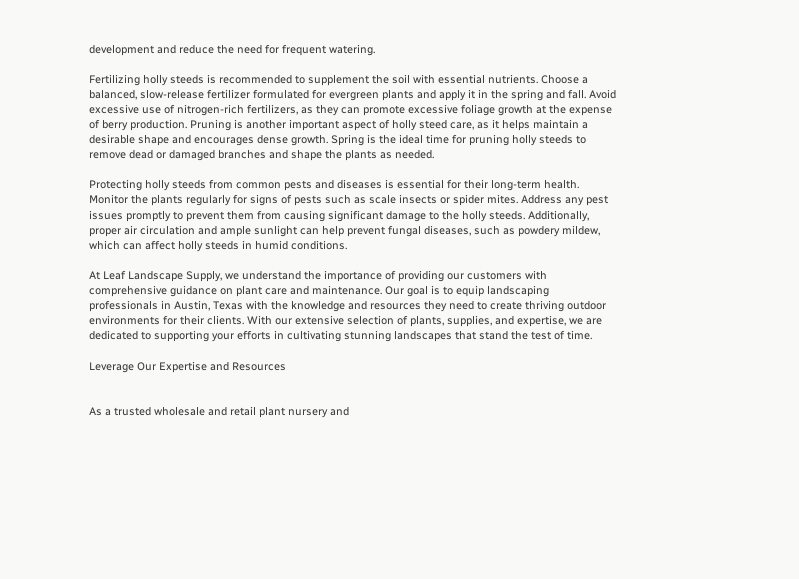development and reduce the need for frequent watering.

Fertilizing holly steeds is recommended to supplement the soil with essential nutrients. Choose a balanced, slow-release fertilizer formulated for evergreen plants and apply it in the spring and fall. Avoid excessive use of nitrogen-rich fertilizers, as they can promote excessive foliage growth at the expense of berry production. Pruning is another important aspect of holly steed care, as it helps maintain a desirable shape and encourages dense growth. Spring is the ideal time for pruning holly steeds to remove dead or damaged branches and shape the plants as needed.

Protecting holly steeds from common pests and diseases is essential for their long-term health. Monitor the plants regularly for signs of pests such as scale insects or spider mites. Address any pest issues promptly to prevent them from causing significant damage to the holly steeds. Additionally, proper air circulation and ample sunlight can help prevent fungal diseases, such as powdery mildew, which can affect holly steeds in humid conditions.

At Leaf Landscape Supply, we understand the importance of providing our customers with comprehensive guidance on plant care and maintenance. Our goal is to equip landscaping professionals in Austin, Texas with the knowledge and resources they need to create thriving outdoor environments for their clients. With our extensive selection of plants, supplies, and expertise, we are dedicated to supporting your efforts in cultivating stunning landscapes that stand the test of time.

Leverage Our Expertise and Resources


As a trusted wholesale and retail plant nursery and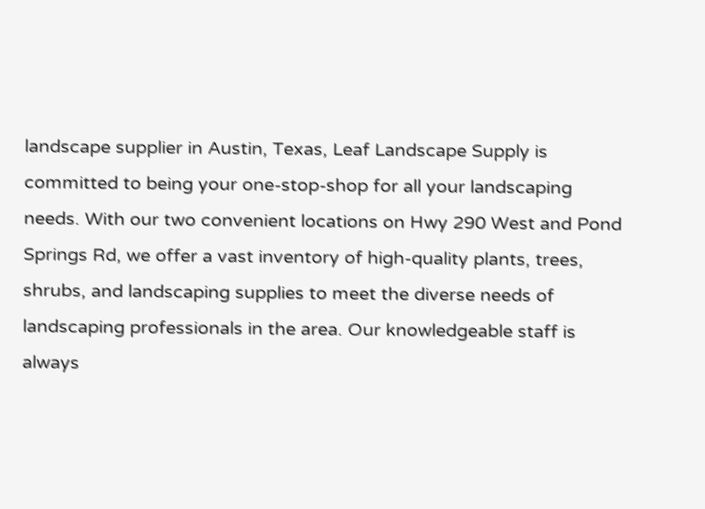landscape supplier in Austin, Texas, Leaf Landscape Supply is committed to being your one-stop-shop for all your landscaping needs. With our two convenient locations on Hwy 290 West and Pond Springs Rd, we offer a vast inventory of high-quality plants, trees, shrubs, and landscaping supplies to meet the diverse needs of landscaping professionals in the area. Our knowledgeable staff is always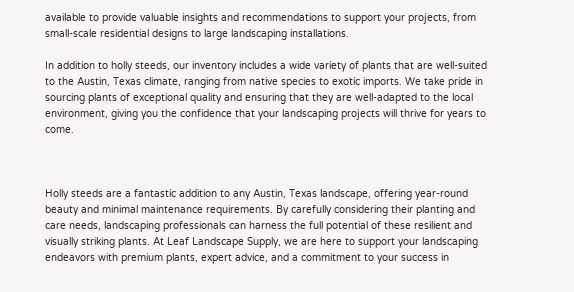available to provide valuable insights and recommendations to support your projects, from small-scale residential designs to large landscaping installations.

In addition to holly steeds, our inventory includes a wide variety of plants that are well-suited to the Austin, Texas climate, ranging from native species to exotic imports. We take pride in sourcing plants of exceptional quality and ensuring that they are well-adapted to the local environment, giving you the confidence that your landscaping projects will thrive for years to come.



Holly steeds are a fantastic addition to any Austin, Texas landscape, offering year-round beauty and minimal maintenance requirements. By carefully considering their planting and care needs, landscaping professionals can harness the full potential of these resilient and visually striking plants. At Leaf Landscape Supply, we are here to support your landscaping endeavors with premium plants, expert advice, and a commitment to your success in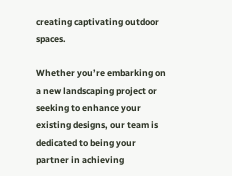creating captivating outdoor spaces.

Whether you’re embarking on a new landscaping project or seeking to enhance your existing designs, our team is dedicated to being your partner in achieving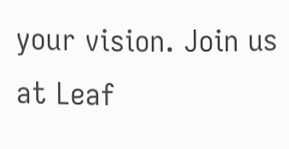your vision. Join us at Leaf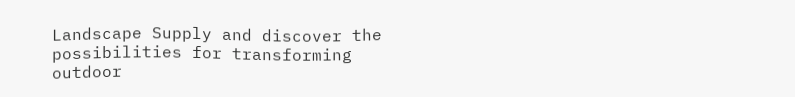Landscape Supply and discover the possibilities for transforming outdoor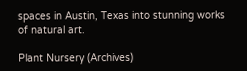spaces in Austin, Texas into stunning works of natural art.

Plant Nursery (Archives)